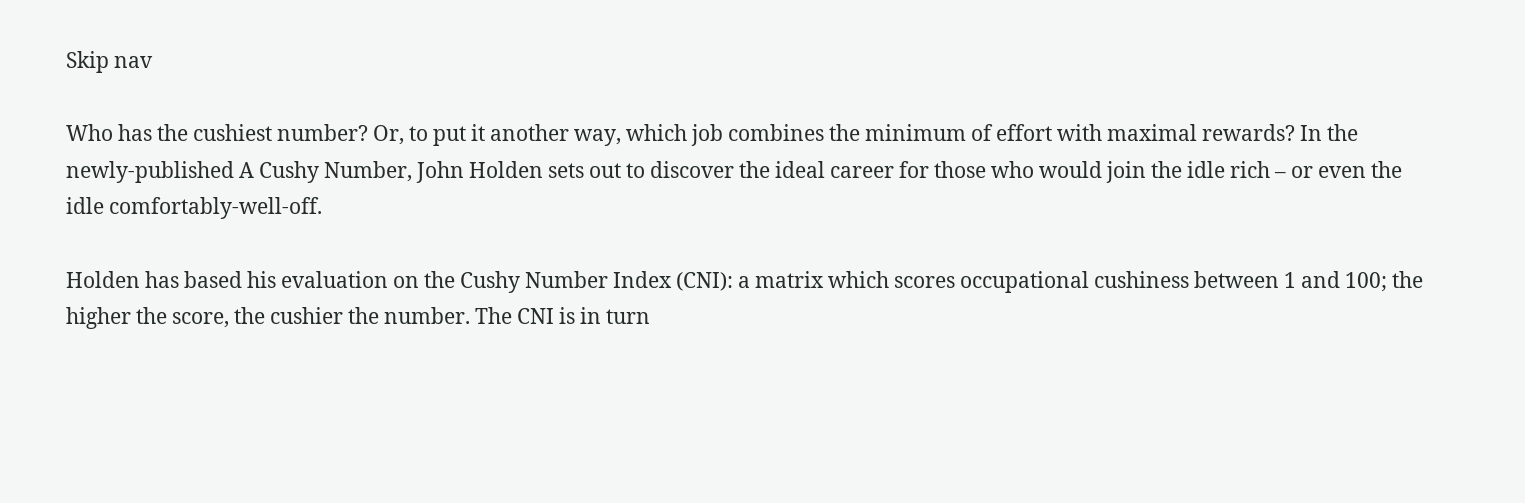Skip nav

Who has the cushiest number? Or, to put it another way, which job combines the minimum of effort with maximal rewards? In the newly-published A Cushy Number, John Holden sets out to discover the ideal career for those who would join the idle rich – or even the idle comfortably-well-off.

Holden has based his evaluation on the Cushy Number Index (CNI): a matrix which scores occupational cushiness between 1 and 100; the higher the score, the cushier the number. The CNI is in turn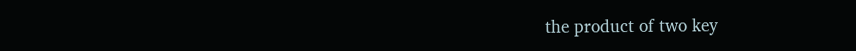the product of two key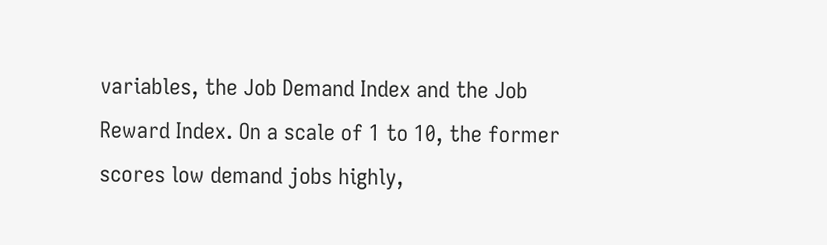variables, the Job Demand Index and the Job Reward Index. On a scale of 1 to 10, the former scores low demand jobs highly,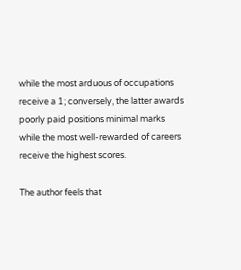while the most arduous of occupations receive a 1; conversely, the latter awards poorly paid positions minimal marks while the most well-rewarded of careers receive the highest scores.

The author feels that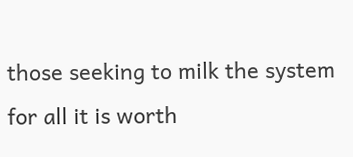those seeking to milk the system for all it is worth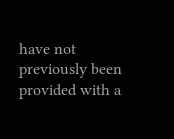have not previously been provided with a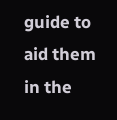guide to aid them in the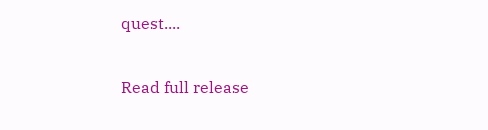quest....

Read full release